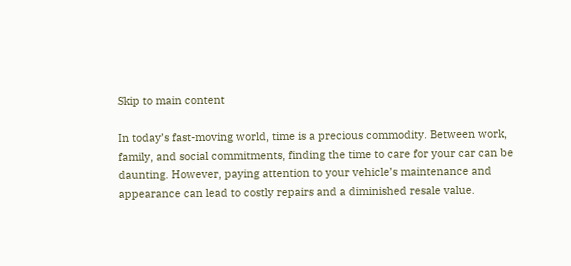Skip to main content

In today’s fast-moving world, time is a precious commodity. Between work, family, and social commitments, finding the time to care for your car can be daunting. However, paying attention to your vehicle’s maintenance and appearance can lead to costly repairs and a diminished resale value.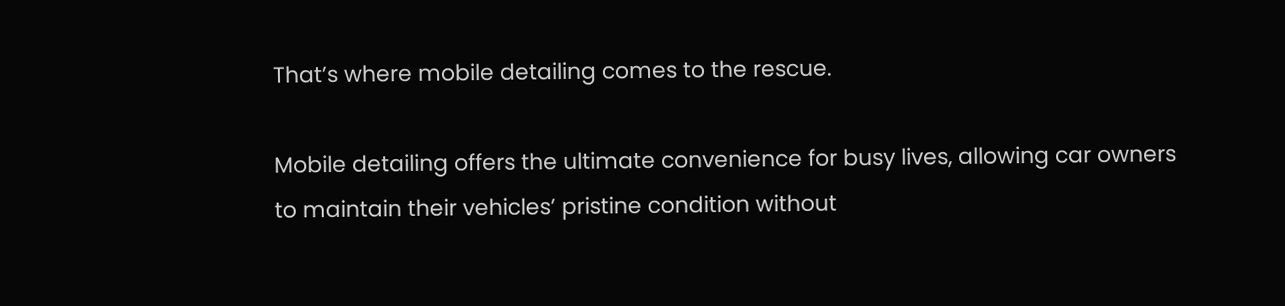That’s where mobile detailing comes to the rescue.

Mobile detailing offers the ultimate convenience for busy lives, allowing car owners to maintain their vehicles’ pristine condition without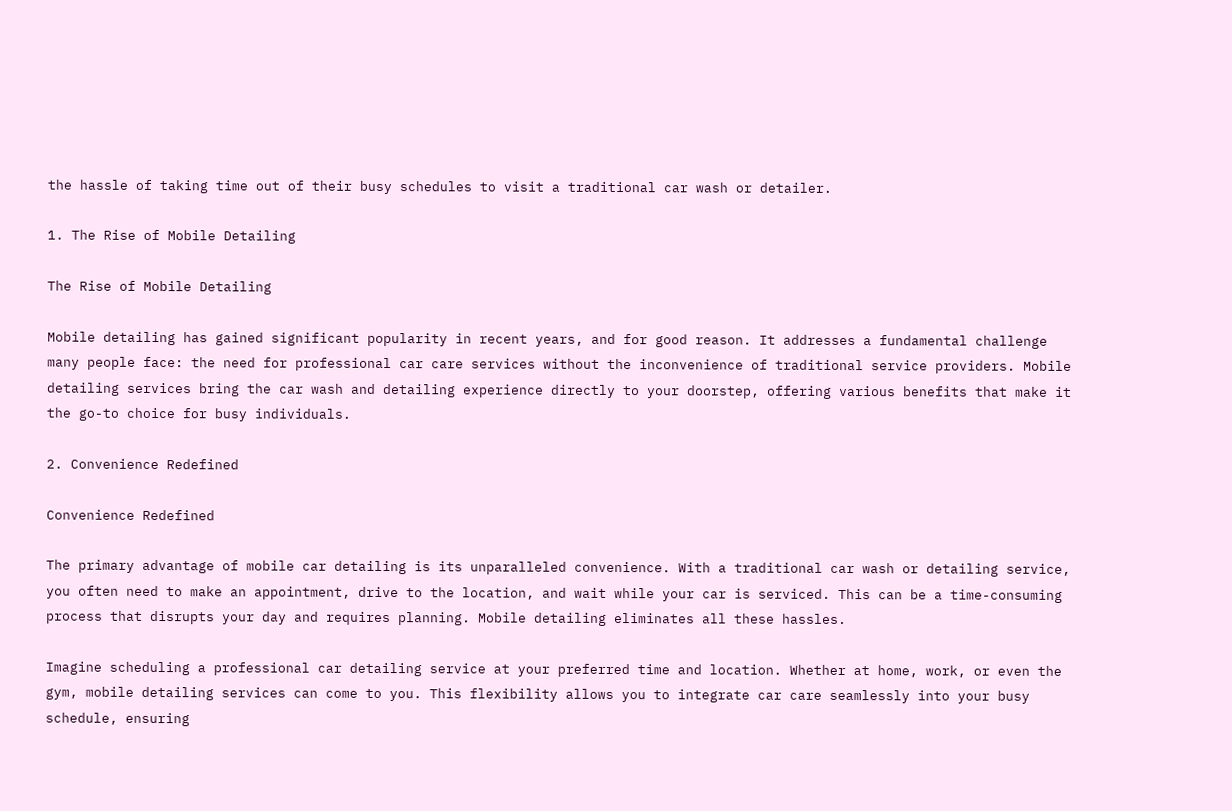the hassle of taking time out of their busy schedules to visit a traditional car wash or detailer.

1. The Rise of Mobile Detailing

The Rise of Mobile Detailing

Mobile detailing has gained significant popularity in recent years, and for good reason. It addresses a fundamental challenge many people face: the need for professional car care services without the inconvenience of traditional service providers. Mobile detailing services bring the car wash and detailing experience directly to your doorstep, offering various benefits that make it the go-to choice for busy individuals.

2. Convenience Redefined

Convenience Redefined

The primary advantage of mobile car detailing is its unparalleled convenience. With a traditional car wash or detailing service, you often need to make an appointment, drive to the location, and wait while your car is serviced. This can be a time-consuming process that disrupts your day and requires planning. Mobile detailing eliminates all these hassles.

Imagine scheduling a professional car detailing service at your preferred time and location. Whether at home, work, or even the gym, mobile detailing services can come to you. This flexibility allows you to integrate car care seamlessly into your busy schedule, ensuring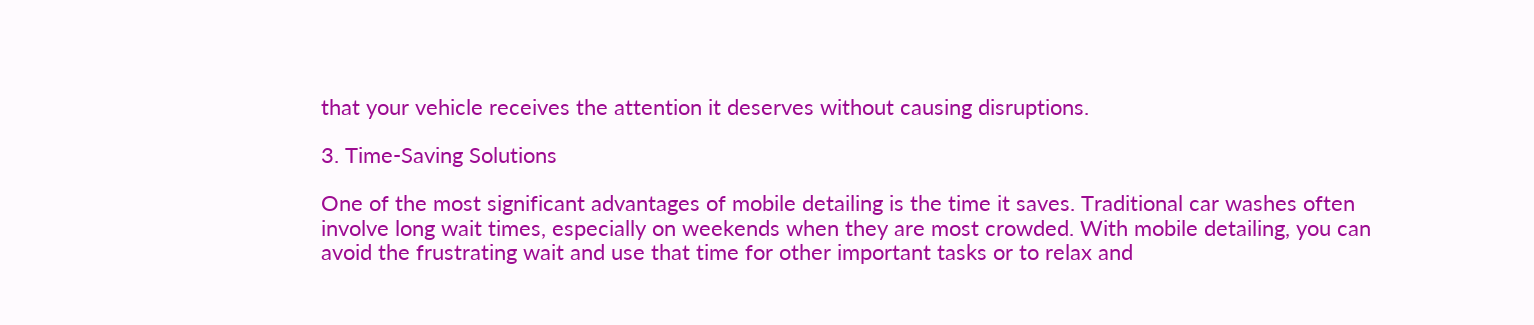that your vehicle receives the attention it deserves without causing disruptions.

3. Time-Saving Solutions

One of the most significant advantages of mobile detailing is the time it saves. Traditional car washes often involve long wait times, especially on weekends when they are most crowded. With mobile detailing, you can avoid the frustrating wait and use that time for other important tasks or to relax and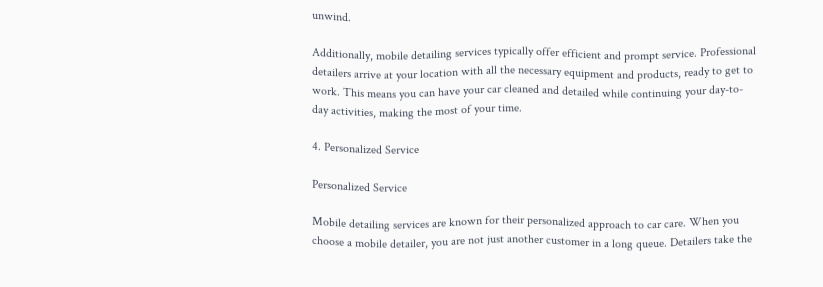unwind.

Additionally, mobile detailing services typically offer efficient and prompt service. Professional detailers arrive at your location with all the necessary equipment and products, ready to get to work. This means you can have your car cleaned and detailed while continuing your day-to-day activities, making the most of your time.

4. Personalized Service

Personalized Service

Mobile detailing services are known for their personalized approach to car care. When you choose a mobile detailer, you are not just another customer in a long queue. Detailers take the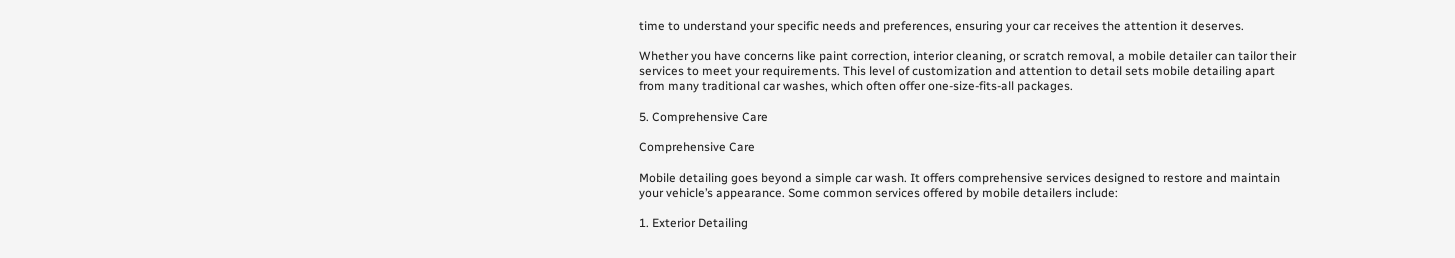time to understand your specific needs and preferences, ensuring your car receives the attention it deserves.

Whether you have concerns like paint correction, interior cleaning, or scratch removal, a mobile detailer can tailor their services to meet your requirements. This level of customization and attention to detail sets mobile detailing apart from many traditional car washes, which often offer one-size-fits-all packages.

5. Comprehensive Care

Comprehensive Care

Mobile detailing goes beyond a simple car wash. It offers comprehensive services designed to restore and maintain your vehicle’s appearance. Some common services offered by mobile detailers include:

1. Exterior Detailing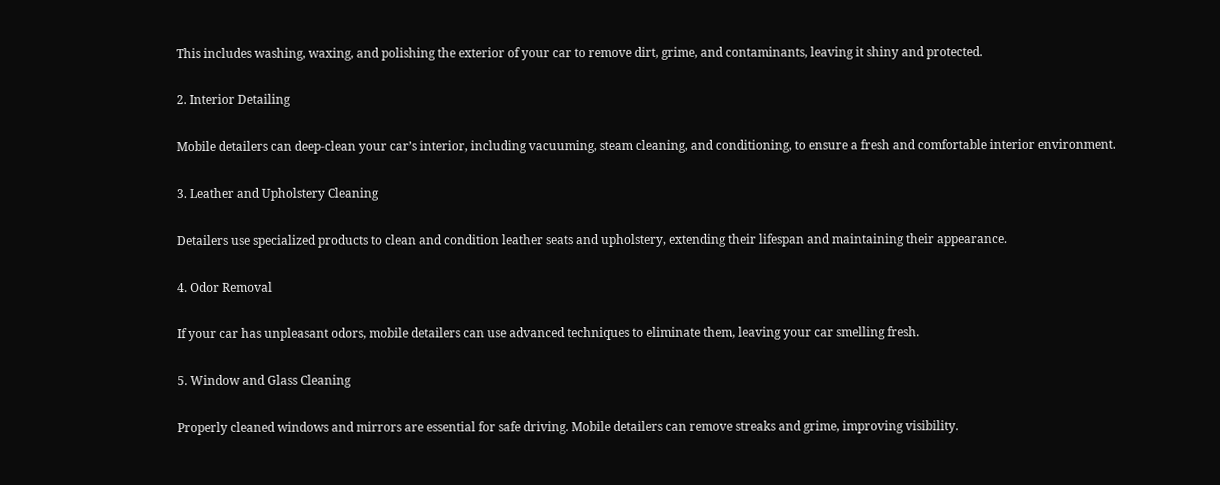This includes washing, waxing, and polishing the exterior of your car to remove dirt, grime, and contaminants, leaving it shiny and protected.

2. Interior Detailing

Mobile detailers can deep-clean your car’s interior, including vacuuming, steam cleaning, and conditioning, to ensure a fresh and comfortable interior environment.

3. Leather and Upholstery Cleaning

Detailers use specialized products to clean and condition leather seats and upholstery, extending their lifespan and maintaining their appearance.

4. Odor Removal

If your car has unpleasant odors, mobile detailers can use advanced techniques to eliminate them, leaving your car smelling fresh.

5. Window and Glass Cleaning

Properly cleaned windows and mirrors are essential for safe driving. Mobile detailers can remove streaks and grime, improving visibility.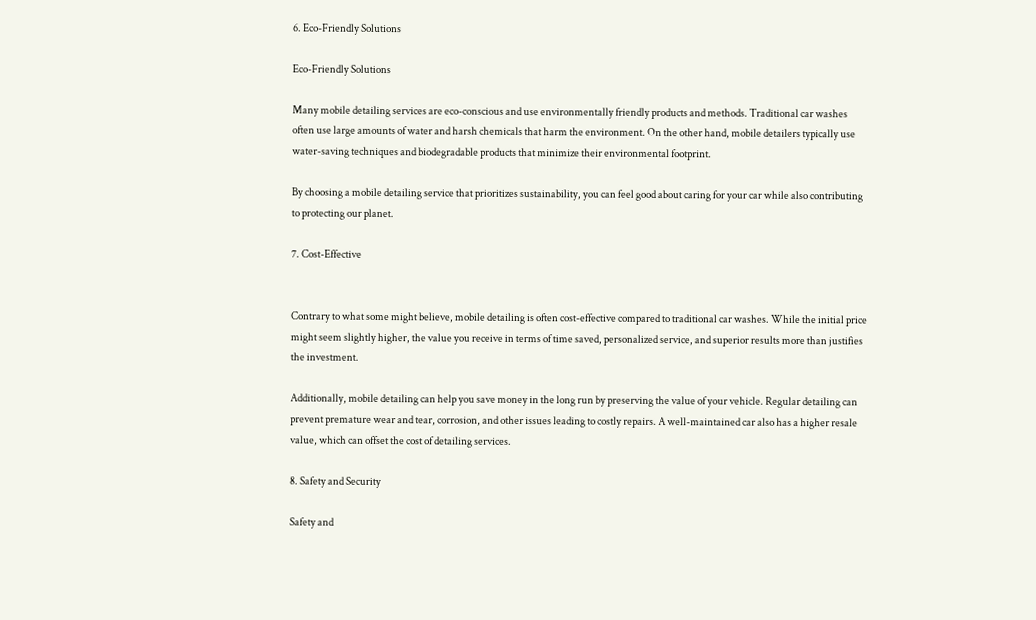6. Eco-Friendly Solutions

Eco-Friendly Solutions

Many mobile detailing services are eco-conscious and use environmentally friendly products and methods. Traditional car washes often use large amounts of water and harsh chemicals that harm the environment. On the other hand, mobile detailers typically use water-saving techniques and biodegradable products that minimize their environmental footprint.

By choosing a mobile detailing service that prioritizes sustainability, you can feel good about caring for your car while also contributing to protecting our planet.

7. Cost-Effective


Contrary to what some might believe, mobile detailing is often cost-effective compared to traditional car washes. While the initial price might seem slightly higher, the value you receive in terms of time saved, personalized service, and superior results more than justifies the investment.

Additionally, mobile detailing can help you save money in the long run by preserving the value of your vehicle. Regular detailing can prevent premature wear and tear, corrosion, and other issues leading to costly repairs. A well-maintained car also has a higher resale value, which can offset the cost of detailing services.

8. Safety and Security

Safety and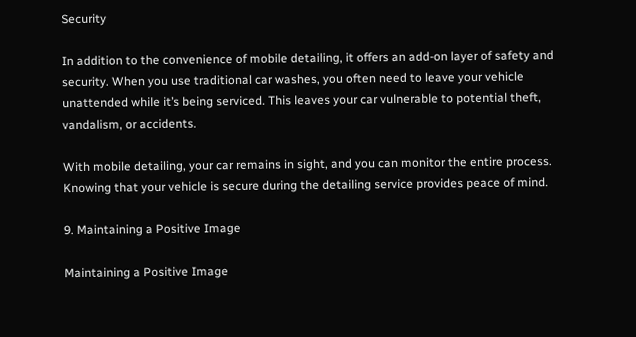Security

In addition to the convenience of mobile detailing, it offers an add-on layer of safety and security. When you use traditional car washes, you often need to leave your vehicle unattended while it’s being serviced. This leaves your car vulnerable to potential theft, vandalism, or accidents.

With mobile detailing, your car remains in sight, and you can monitor the entire process. Knowing that your vehicle is secure during the detailing service provides peace of mind.

9. Maintaining a Positive Image

Maintaining a Positive Image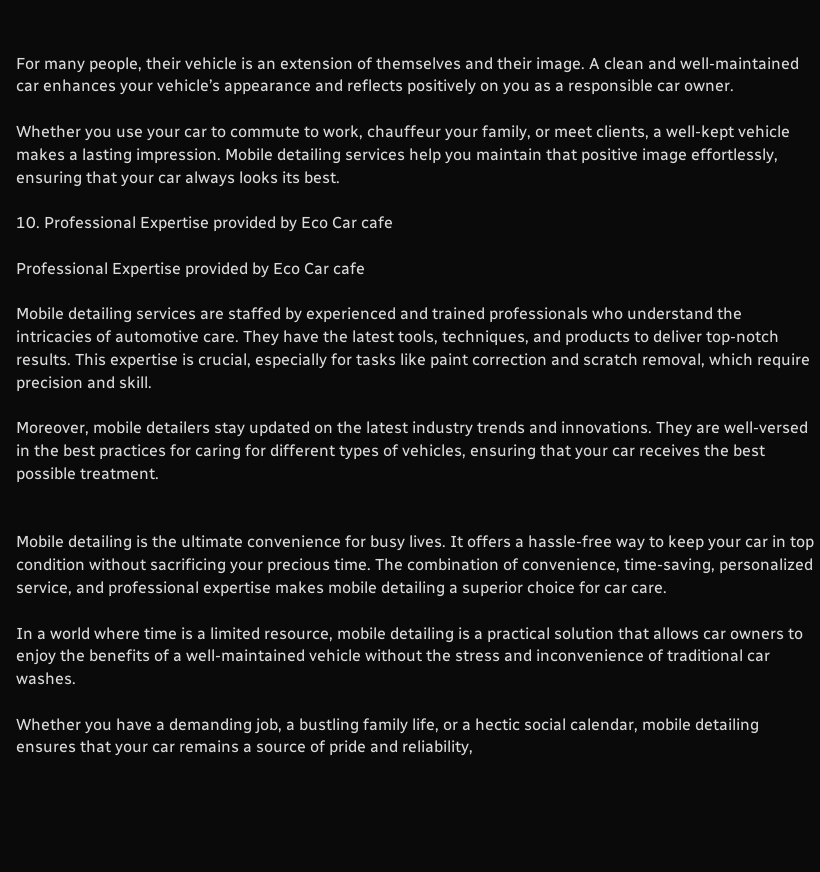For many people, their vehicle is an extension of themselves and their image. A clean and well-maintained car enhances your vehicle’s appearance and reflects positively on you as a responsible car owner.

Whether you use your car to commute to work, chauffeur your family, or meet clients, a well-kept vehicle makes a lasting impression. Mobile detailing services help you maintain that positive image effortlessly, ensuring that your car always looks its best.

10. Professional Expertise provided by Eco Car cafe

Professional Expertise provided by Eco Car cafe

Mobile detailing services are staffed by experienced and trained professionals who understand the intricacies of automotive care. They have the latest tools, techniques, and products to deliver top-notch results. This expertise is crucial, especially for tasks like paint correction and scratch removal, which require precision and skill.

Moreover, mobile detailers stay updated on the latest industry trends and innovations. They are well-versed in the best practices for caring for different types of vehicles, ensuring that your car receives the best possible treatment.


Mobile detailing is the ultimate convenience for busy lives. It offers a hassle-free way to keep your car in top condition without sacrificing your precious time. The combination of convenience, time-saving, personalized service, and professional expertise makes mobile detailing a superior choice for car care.

In a world where time is a limited resource, mobile detailing is a practical solution that allows car owners to enjoy the benefits of a well-maintained vehicle without the stress and inconvenience of traditional car washes.

Whether you have a demanding job, a bustling family life, or a hectic social calendar, mobile detailing ensures that your car remains a source of pride and reliability,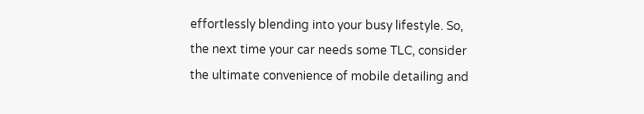effortlessly blending into your busy lifestyle. So, the next time your car needs some TLC, consider the ultimate convenience of mobile detailing and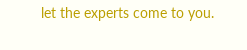let the experts come to you.